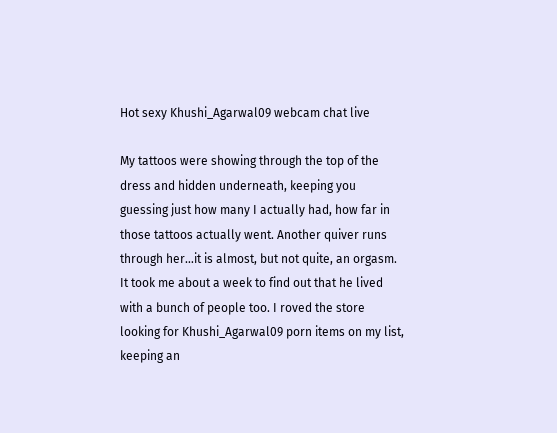Hot sexy Khushi_Agarwal09 webcam chat live

My tattoos were showing through the top of the dress and hidden underneath, keeping you guessing just how many I actually had, how far in those tattoos actually went. Another quiver runs through her…it is almost, but not quite, an orgasm. It took me about a week to find out that he lived with a bunch of people too. I roved the store looking for Khushi_Agarwal09 porn items on my list, keeping an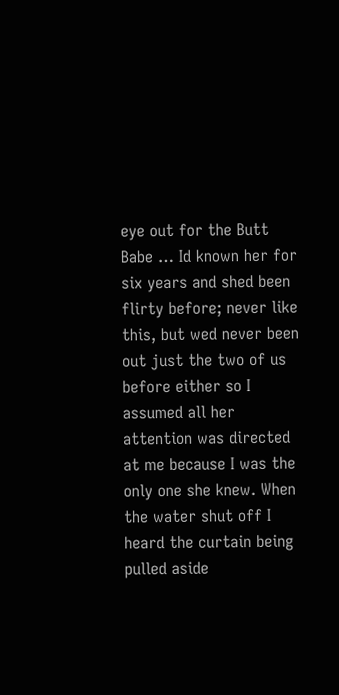eye out for the Butt Babe … Id known her for six years and shed been flirty before; never like this, but wed never been out just the two of us before either so I assumed all her attention was directed at me because I was the only one she knew. When the water shut off I heard the curtain being pulled aside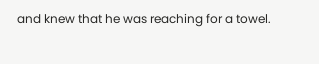and knew that he was reaching for a towel.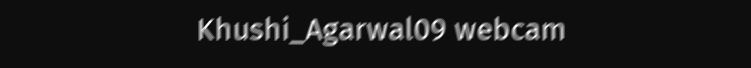Khushi_Agarwal09 webcam